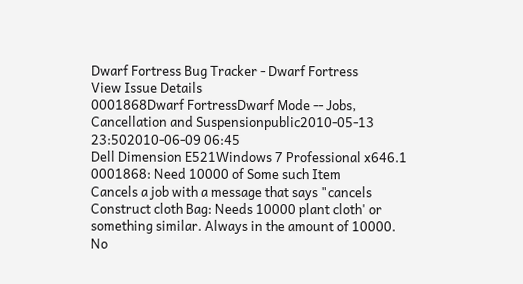Dwarf Fortress Bug Tracker - Dwarf Fortress
View Issue Details
0001868Dwarf FortressDwarf Mode -- Jobs, Cancellation and Suspensionpublic2010-05-13 23:502010-06-09 06:45
Dell Dimension E521Windows 7 Professional x646.1
0001868: Need 10000 of Some such Item
Cancels a job with a message that says "cancels Construct cloth Bag: Needs 10000 plant cloth' or something similar. Always in the amount of 10000.
No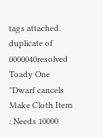tags attached.
duplicate of 0000040resolved Toady One "Dwarf cancels Make Cloth Item : Needs 10000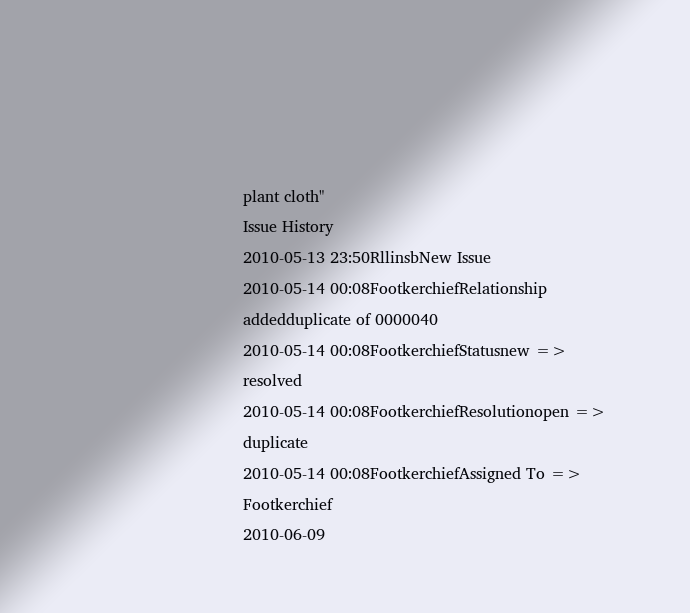plant cloth"
Issue History
2010-05-13 23:50RllinsbNew Issue
2010-05-14 00:08FootkerchiefRelationship addedduplicate of 0000040
2010-05-14 00:08FootkerchiefStatusnew => resolved
2010-05-14 00:08FootkerchiefResolutionopen => duplicate
2010-05-14 00:08FootkerchiefAssigned To => Footkerchief
2010-06-09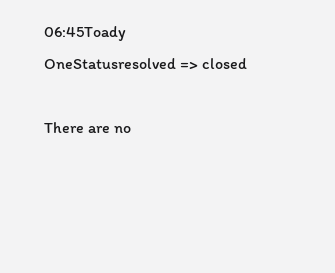06:45Toady OneStatusresolved => closed

There are no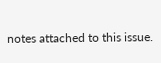notes attached to this issue.